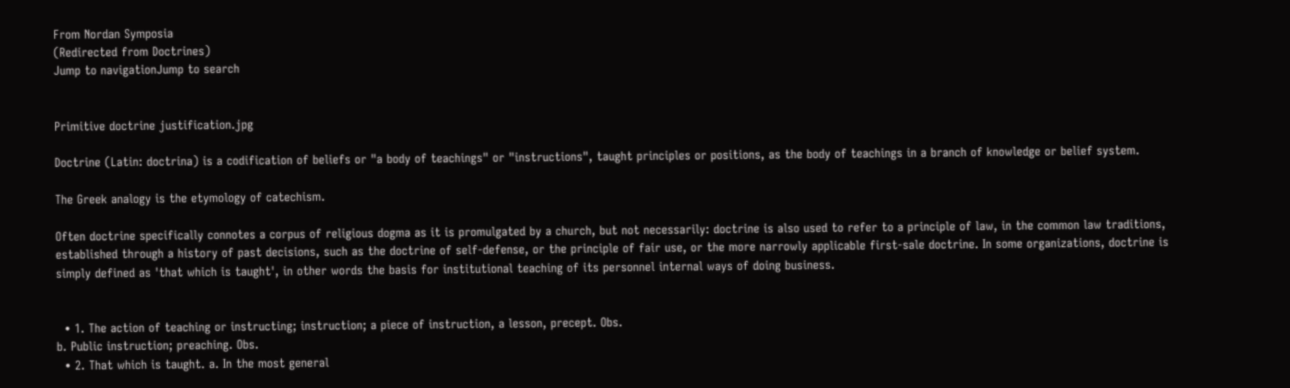From Nordan Symposia
(Redirected from Doctrines)
Jump to navigationJump to search


Primitive doctrine justification.jpg

Doctrine (Latin: doctrina) is a codification of beliefs or "a body of teachings" or "instructions", taught principles or positions, as the body of teachings in a branch of knowledge or belief system.

The Greek analogy is the etymology of catechism.

Often doctrine specifically connotes a corpus of religious dogma as it is promulgated by a church, but not necessarily: doctrine is also used to refer to a principle of law, in the common law traditions, established through a history of past decisions, such as the doctrine of self-defense, or the principle of fair use, or the more narrowly applicable first-sale doctrine. In some organizations, doctrine is simply defined as 'that which is taught', in other words the basis for institutional teaching of its personnel internal ways of doing business.


  • 1. The action of teaching or instructing; instruction; a piece of instruction, a lesson, precept. Obs.
b. Public instruction; preaching. Obs.
  • 2. That which is taught. a. In the most general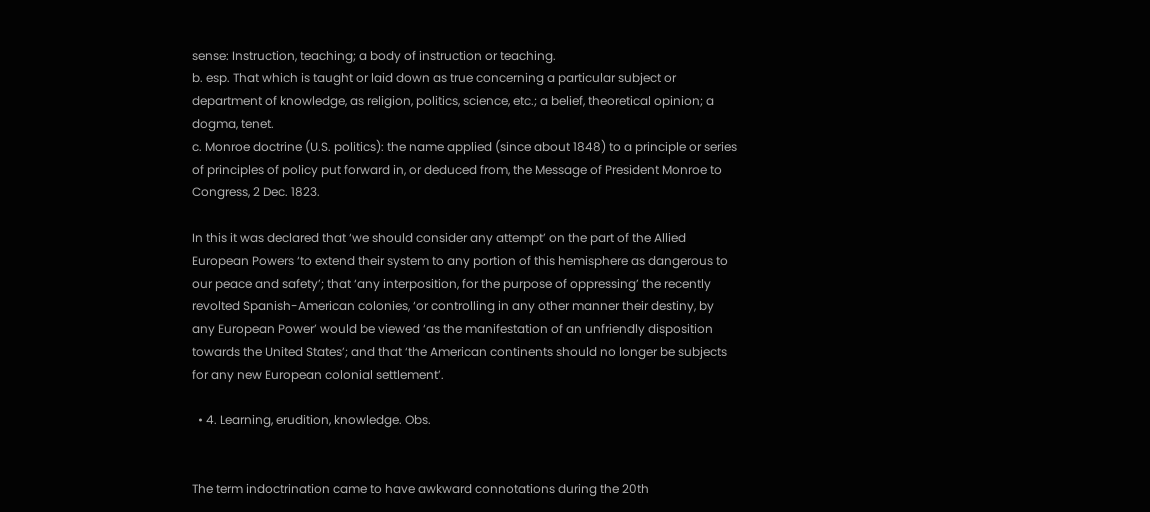sense: Instruction, teaching; a body of instruction or teaching.
b. esp. That which is taught or laid down as true concerning a particular subject or department of knowledge, as religion, politics, science, etc.; a belief, theoretical opinion; a dogma, tenet.
c. Monroe doctrine (U.S. politics): the name applied (since about 1848) to a principle or series of principles of policy put forward in, or deduced from, the Message of President Monroe to Congress, 2 Dec. 1823.

In this it was declared that ‘we should consider any attempt’ on the part of the Allied European Powers ‘to extend their system to any portion of this hemisphere as dangerous to our peace and safety’; that ‘any interposition, for the purpose of oppressing’ the recently revolted Spanish-American colonies, ‘or controlling in any other manner their destiny, by any European Power’ would be viewed ‘as the manifestation of an unfriendly disposition towards the United States’; and that ‘the American continents should no longer be subjects for any new European colonial settlement’.

  • 4. Learning, erudition, knowledge. Obs.


The term indoctrination came to have awkward connotations during the 20th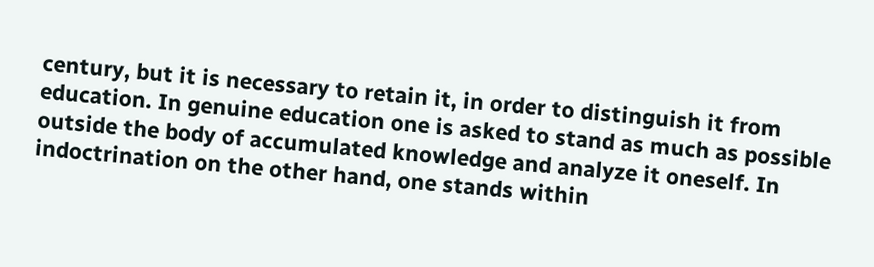century, but it is necessary to retain it, in order to distinguish it from education. In genuine education one is asked to stand as much as possible outside the body of accumulated knowledge and analyze it oneself. In indoctrination on the other hand, one stands within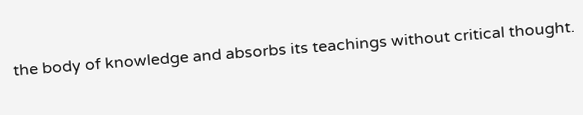the body of knowledge and absorbs its teachings without critical thought.